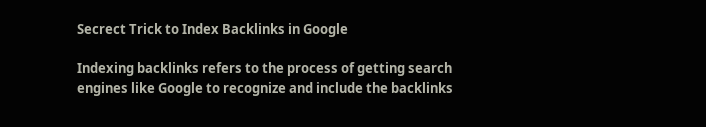Secrect Trick to Index Backlinks in Google

Indexing backlinks refers to the process of getting search engines like Google to recognize and include the backlinks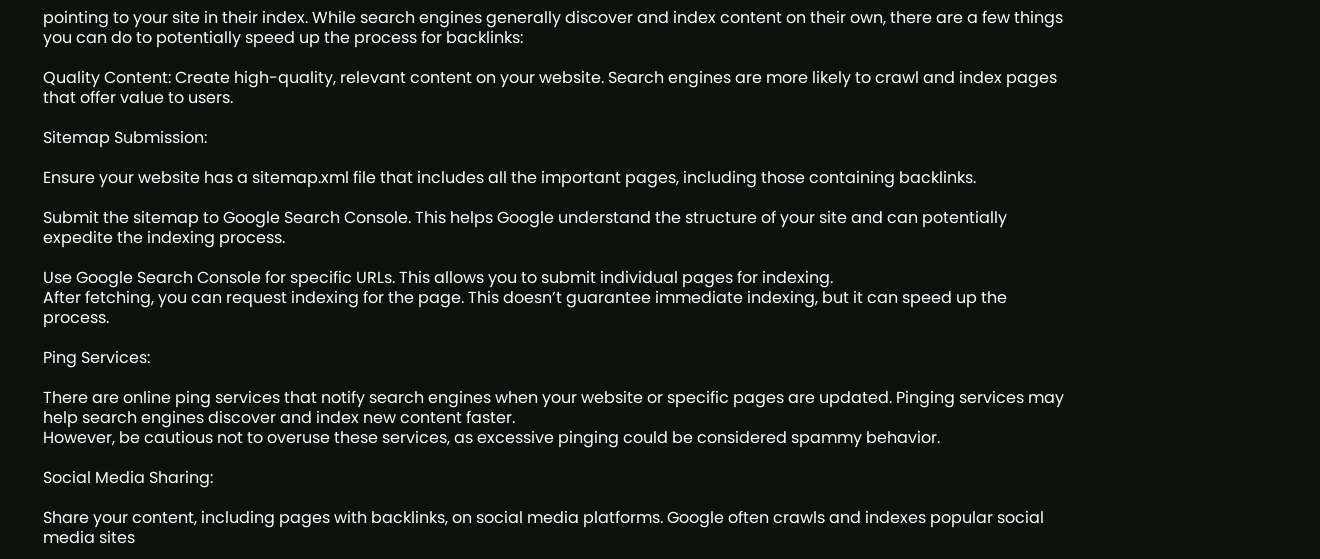pointing to your site in their index. While search engines generally discover and index content on their own, there are a few things you can do to potentially speed up the process for backlinks:

Quality Content: Create high-quality, relevant content on your website. Search engines are more likely to crawl and index pages that offer value to users.

Sitemap Submission:

Ensure your website has a sitemap.xml file that includes all the important pages, including those containing backlinks.

Submit the sitemap to Google Search Console. This helps Google understand the structure of your site and can potentially expedite the indexing process.

Use Google Search Console for specific URLs. This allows you to submit individual pages for indexing.
After fetching, you can request indexing for the page. This doesn’t guarantee immediate indexing, but it can speed up the process.

Ping Services:

There are online ping services that notify search engines when your website or specific pages are updated. Pinging services may help search engines discover and index new content faster.
However, be cautious not to overuse these services, as excessive pinging could be considered spammy behavior.

Social Media Sharing:

Share your content, including pages with backlinks, on social media platforms. Google often crawls and indexes popular social media sites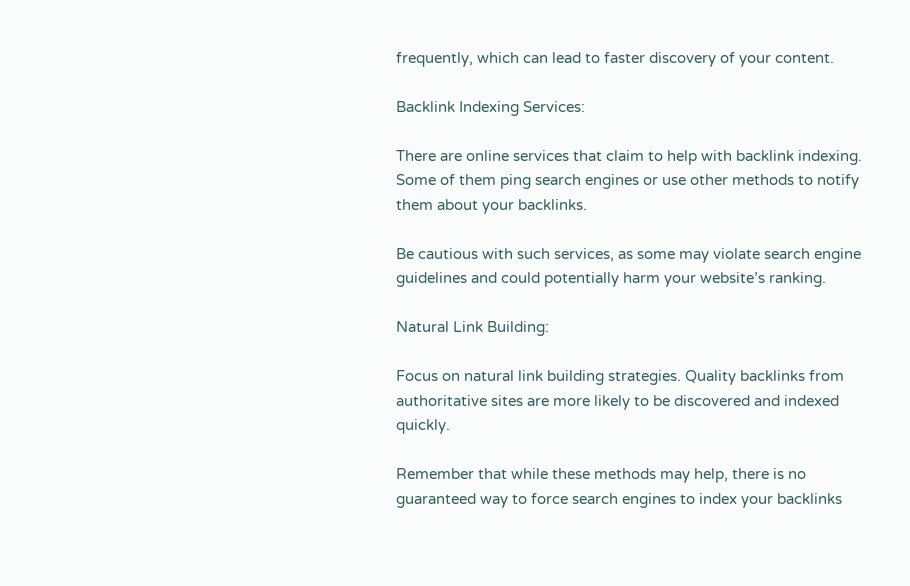frequently, which can lead to faster discovery of your content.

Backlink Indexing Services:

There are online services that claim to help with backlink indexing. Some of them ping search engines or use other methods to notify them about your backlinks.

Be cautious with such services, as some may violate search engine guidelines and could potentially harm your website’s ranking.

Natural Link Building:

Focus on natural link building strategies. Quality backlinks from authoritative sites are more likely to be discovered and indexed quickly.

Remember that while these methods may help, there is no guaranteed way to force search engines to index your backlinks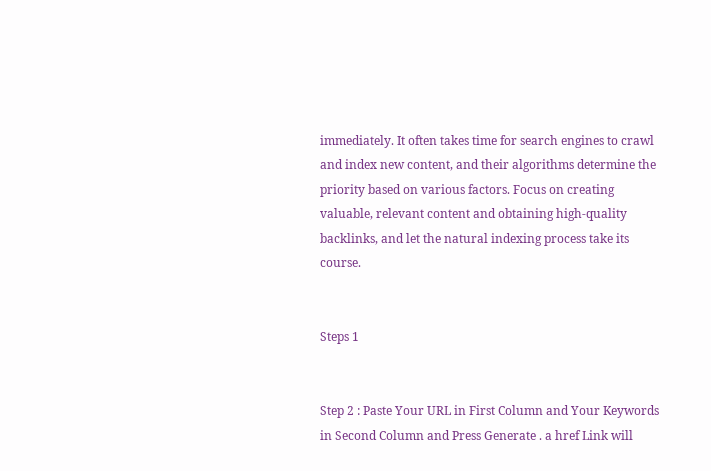immediately. It often takes time for search engines to crawl and index new content, and their algorithms determine the priority based on various factors. Focus on creating valuable, relevant content and obtaining high-quality backlinks, and let the natural indexing process take its course.


Steps 1


Step 2 : Paste Your URL in First Column and Your Keywords in Second Column and Press Generate . a href Link will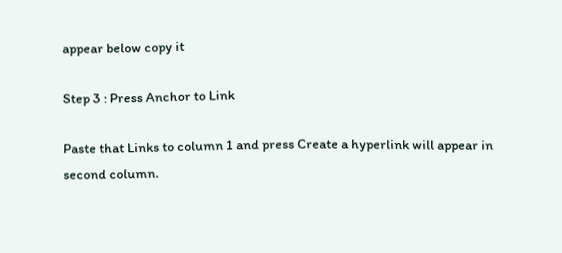appear below copy it

Step 3 : Press Anchor to Link

Paste that Links to column 1 and press Create a hyperlink will appear in second column.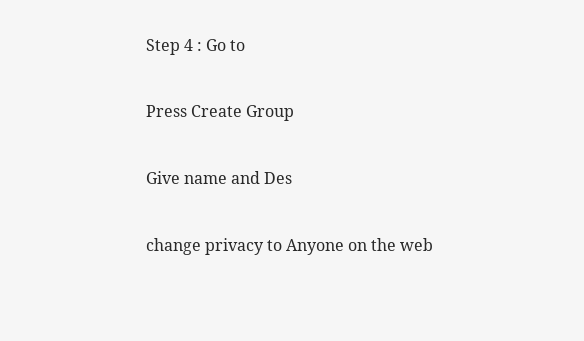Step 4 : Go to

Press Create Group

Give name and Des

change privacy to Anyone on the web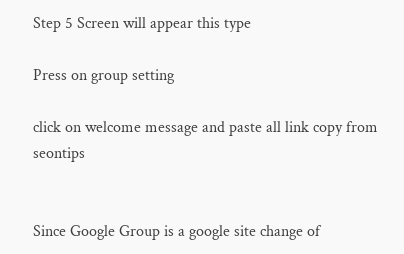Step 5 Screen will appear this type

Press on group setting

click on welcome message and paste all link copy from seontips


Since Google Group is a google site change of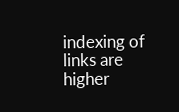indexing of links are higher